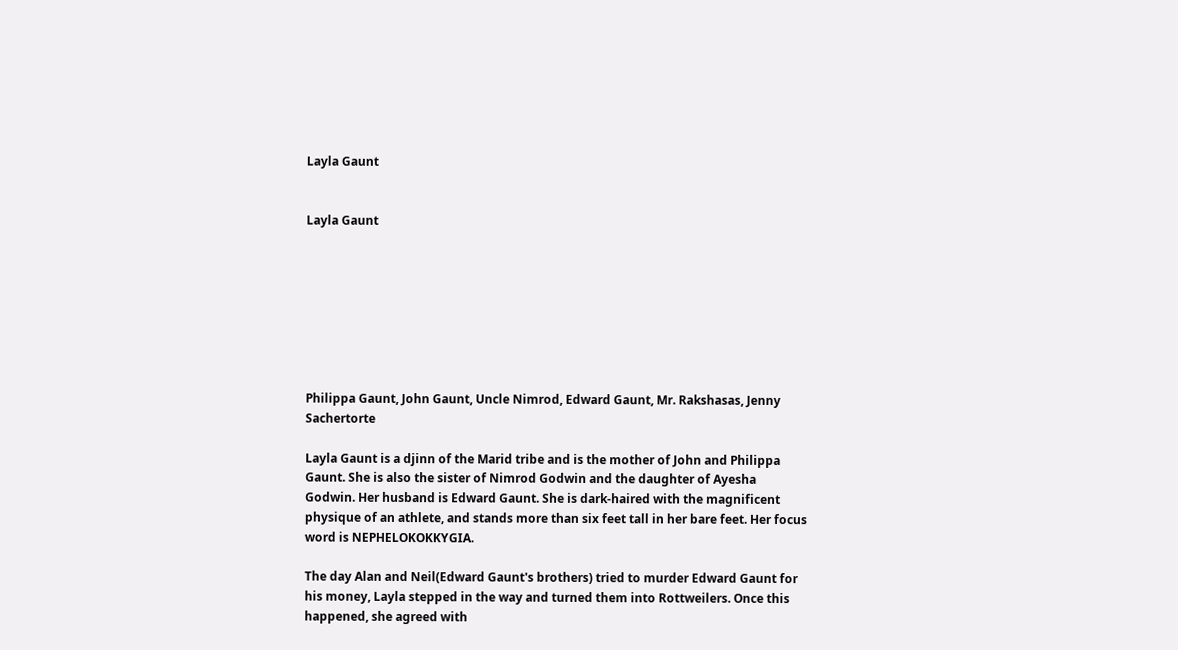Layla Gaunt


Layla Gaunt








Philippa Gaunt, John Gaunt, Uncle Nimrod, Edward Gaunt, Mr. Rakshasas, Jenny Sachertorte

Layla Gaunt is a djinn of the Marid tribe and is the mother of John and Philippa Gaunt. She is also the sister of Nimrod Godwin and the daughter of Ayesha Godwin. Her husband is Edward Gaunt. She is dark-haired with the magnificent physique of an athlete, and stands more than six feet tall in her bare feet. Her focus word is NEPHELOKOKKYGIA.

The day Alan and Neil(Edward Gaunt's brothers) tried to murder Edward Gaunt for his money, Layla stepped in the way and turned them into Rottweilers. Once this happened, she agreed with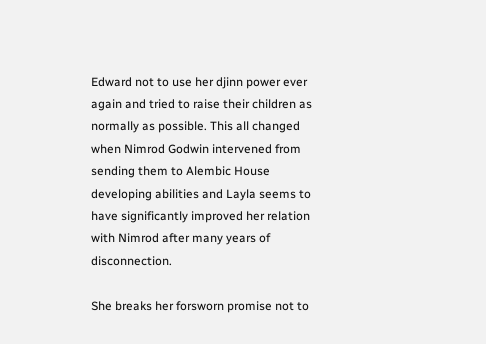Edward not to use her djinn power ever again and tried to raise their children as normally as possible. This all changed when Nimrod Godwin intervened from sending them to Alembic House developing abilities and Layla seems to have significantly improved her relation with Nimrod after many years of disconnection.

She breaks her forsworn promise not to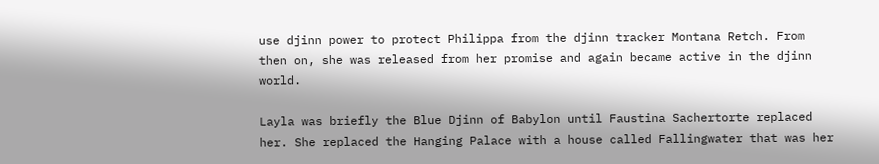use djinn power to protect Philippa from the djinn tracker Montana Retch. From then on, she was released from her promise and again became active in the djinn world.

Layla was briefly the Blue Djinn of Babylon until Faustina Sachertorte replaced her. She replaced the Hanging Palace with a house called Fallingwater that was her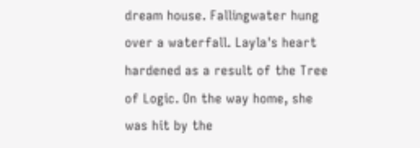dream house. Fallingwater hung over a waterfall. Layla's heart hardened as a result of the Tree of Logic. On the way home, she was hit by the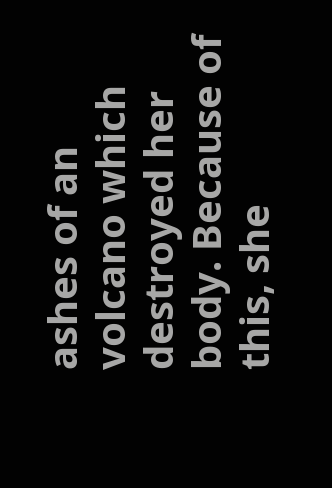ashes of an volcano which destroyed her body. Because of this, she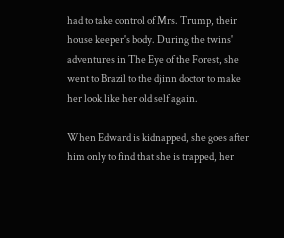had to take control of Mrs. Trump, their house keeper's body. During the twins' adventures in The Eye of the Forest, she went to Brazil to the djinn doctor to make her look like her old self again.

When Edward is kidnapped, she goes after him only to find that she is trapped, her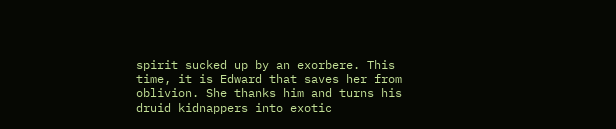spirit sucked up by an exorbere. This time, it is Edward that saves her from oblivion. She thanks him and turns his druid kidnappers into exotic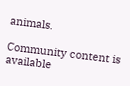animals.

Community content is available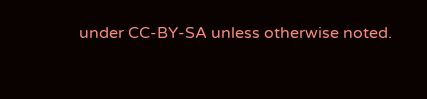under CC-BY-SA unless otherwise noted.